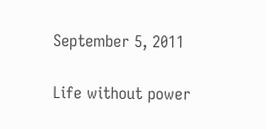September 5, 2011

Life without power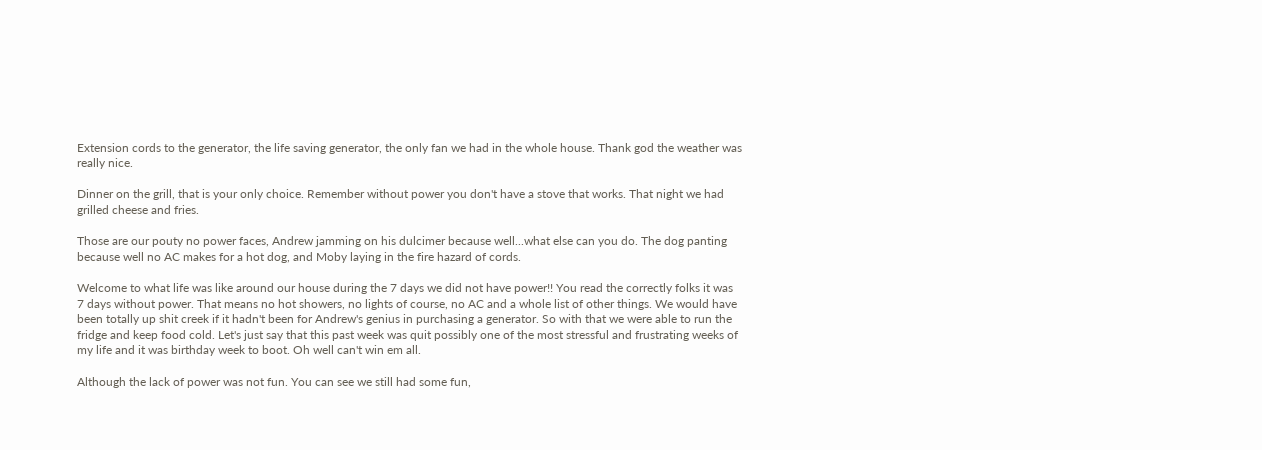Extension cords to the generator, the life saving generator, the only fan we had in the whole house. Thank god the weather was really nice.

Dinner on the grill, that is your only choice. Remember without power you don't have a stove that works. That night we had grilled cheese and fries.

Those are our pouty no power faces, Andrew jamming on his dulcimer because well...what else can you do. The dog panting because well no AC makes for a hot dog, and Moby laying in the fire hazard of cords.

Welcome to what life was like around our house during the 7 days we did not have power!! You read the correctly folks it was 7 days without power. That means no hot showers, no lights of course, no AC and a whole list of other things. We would have been totally up shit creek if it hadn't been for Andrew's genius in purchasing a generator. So with that we were able to run the fridge and keep food cold. Let's just say that this past week was quit possibly one of the most stressful and frustrating weeks of my life and it was birthday week to boot. Oh well can't win em all.

Although the lack of power was not fun. You can see we still had some fun,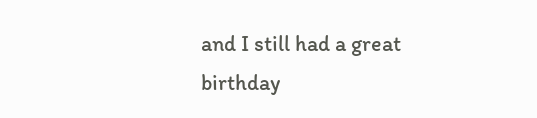and I still had a great birthday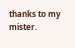thanks to my mister.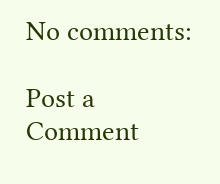No comments:

Post a Comment